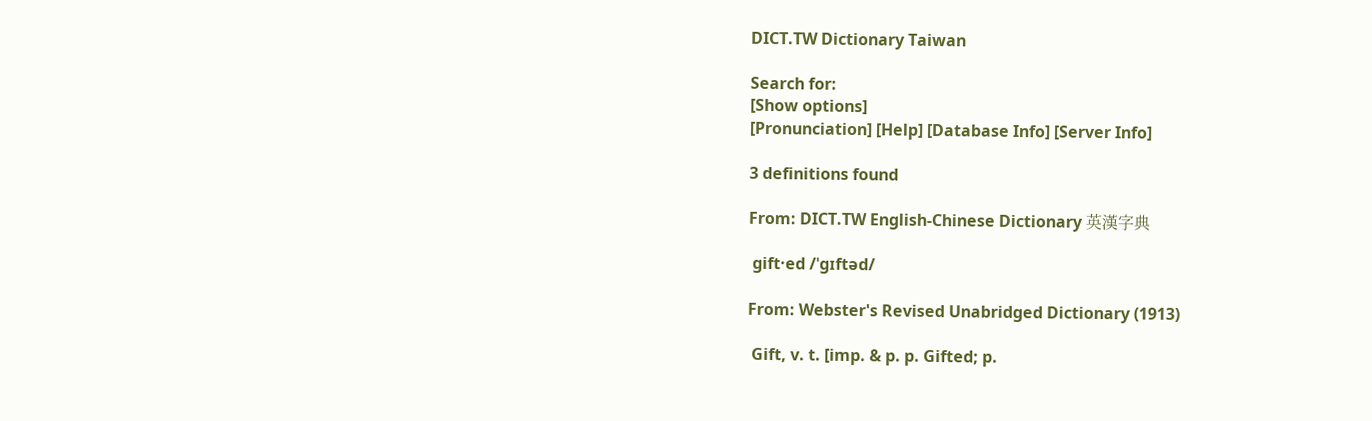DICT.TW Dictionary Taiwan

Search for:
[Show options]
[Pronunciation] [Help] [Database Info] [Server Info]

3 definitions found

From: DICT.TW English-Chinese Dictionary 英漢字典

 gift·ed /ˈgɪftəd/

From: Webster's Revised Unabridged Dictionary (1913)

 Gift, v. t. [imp. & p. p. Gifted; p.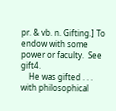pr. & vb. n. Gifting.] To endow with some power or faculty.  See gift4.
    He was gifted . . . with philosophical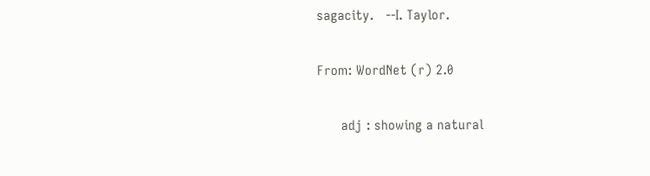sagacity.   --I. Taylor.

From: WordNet (r) 2.0

      adj : showing a natural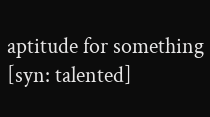aptitude for something [syn: talented]